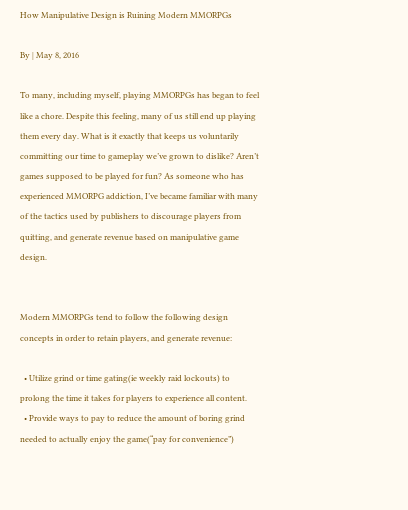How Manipulative Design is Ruining Modern MMORPGs

By | May 8, 2016

To many, including myself, playing MMORPGs has began to feel like a chore. Despite this feeling, many of us still end up playing them every day. What is it exactly that keeps us voluntarily committing our time to gameplay we’ve grown to dislike? Aren’t games supposed to be played for fun? As someone who has experienced MMORPG addiction, I’ve became familiar with many of the tactics used by publishers to discourage players from quitting, and generate revenue based on manipulative game design.


Modern MMORPGs tend to follow the following design concepts in order to retain players, and generate revenue:

  • Utilize grind or time gating(ie weekly raid lockouts) to prolong the time it takes for players to experience all content.
  • Provide ways to pay to reduce the amount of boring grind needed to actually enjoy the game(“pay for convenience”)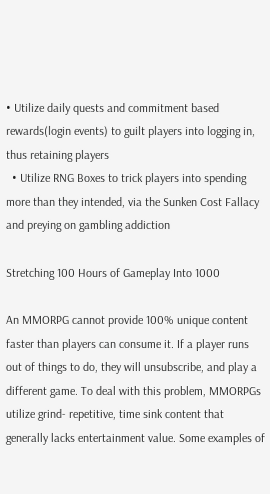• Utilize daily quests and commitment based rewards(login events) to guilt players into logging in, thus retaining players
  • Utilize RNG Boxes to trick players into spending more than they intended, via the Sunken Cost Fallacy and preying on gambling addiction

Stretching 100 Hours of Gameplay Into 1000

An MMORPG cannot provide 100% unique content faster than players can consume it. If a player runs out of things to do, they will unsubscribe, and play a different game. To deal with this problem, MMORPGs utilize grind- repetitive, time sink content that generally lacks entertainment value. Some examples of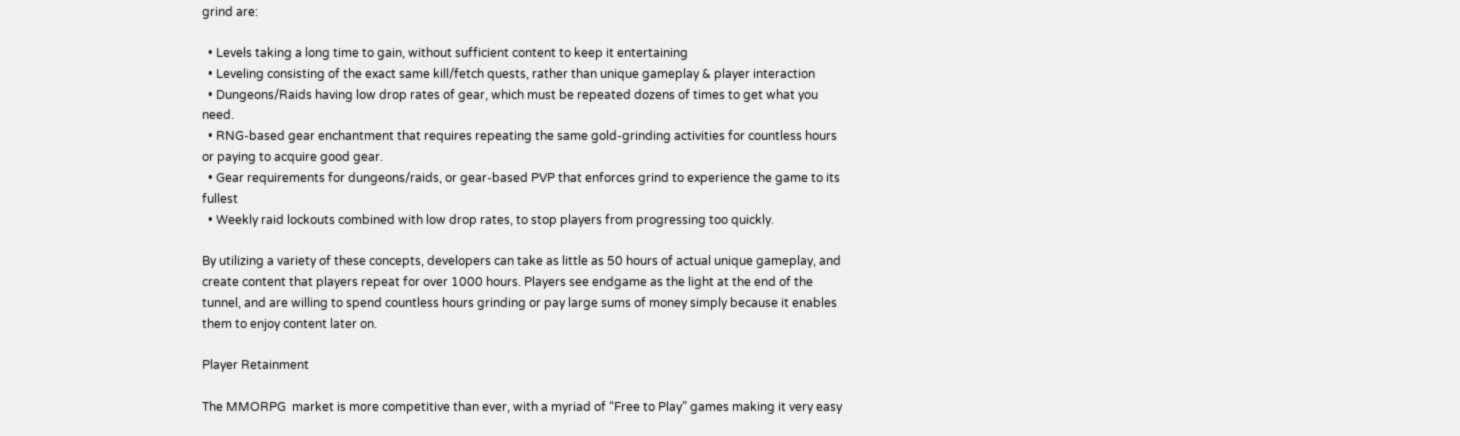grind are:

  • Levels taking a long time to gain, without sufficient content to keep it entertaining
  • Leveling consisting of the exact same kill/fetch quests, rather than unique gameplay & player interaction
  • Dungeons/Raids having low drop rates of gear, which must be repeated dozens of times to get what you need.
  • RNG-based gear enchantment that requires repeating the same gold-grinding activities for countless hours or paying to acquire good gear.
  • Gear requirements for dungeons/raids, or gear-based PVP that enforces grind to experience the game to its fullest
  • Weekly raid lockouts combined with low drop rates, to stop players from progressing too quickly.

By utilizing a variety of these concepts, developers can take as little as 50 hours of actual unique gameplay, and create content that players repeat for over 1000 hours. Players see endgame as the light at the end of the tunnel, and are willing to spend countless hours grinding or pay large sums of money simply because it enables them to enjoy content later on.

Player Retainment

The MMORPG  market is more competitive than ever, with a myriad of “Free to Play” games making it very easy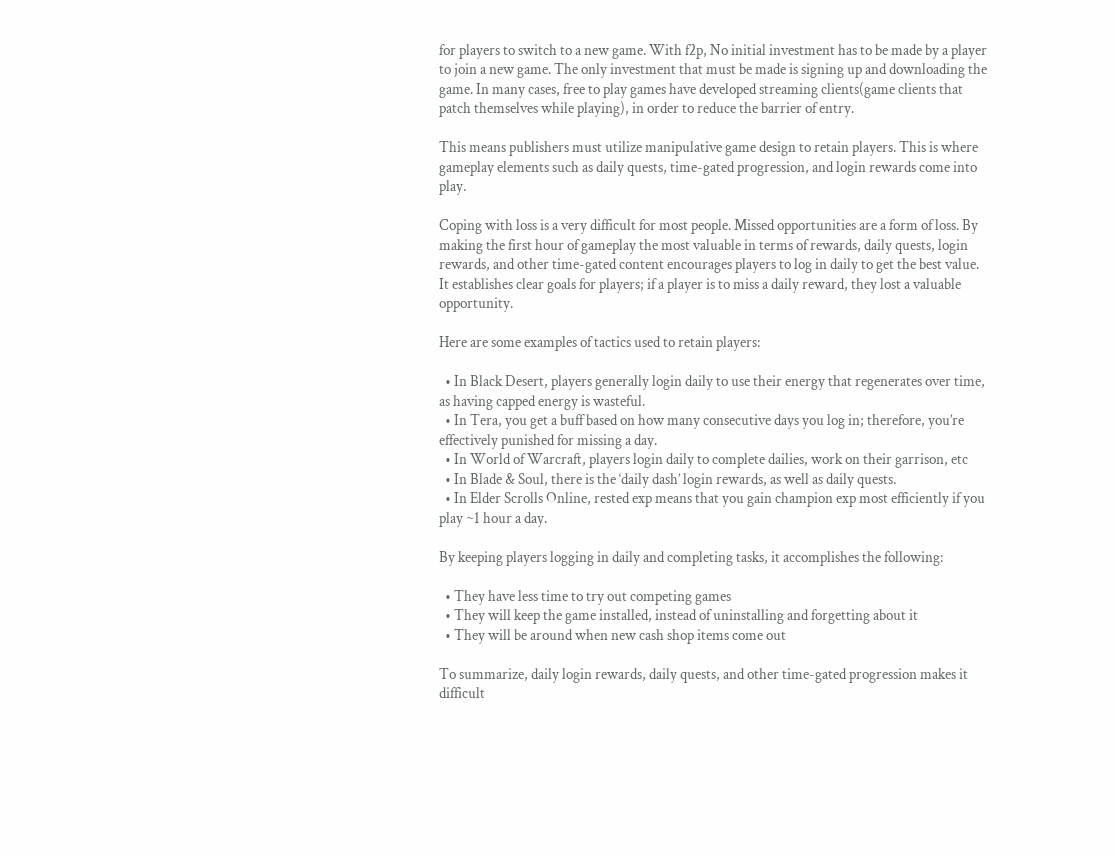for players to switch to a new game. With f2p, No initial investment has to be made by a player to join a new game. The only investment that must be made is signing up and downloading the game. In many cases, free to play games have developed streaming clients(game clients that patch themselves while playing), in order to reduce the barrier of entry.

This means publishers must utilize manipulative game design to retain players. This is where gameplay elements such as daily quests, time-gated progression, and login rewards come into play.

Coping with loss is a very difficult for most people. Missed opportunities are a form of loss. By making the first hour of gameplay the most valuable in terms of rewards, daily quests, login rewards, and other time-gated content encourages players to log in daily to get the best value. It establishes clear goals for players; if a player is to miss a daily reward, they lost a valuable opportunity.

Here are some examples of tactics used to retain players:

  • In Black Desert, players generally login daily to use their energy that regenerates over time, as having capped energy is wasteful.
  • In Tera, you get a buff based on how many consecutive days you log in; therefore, you’re effectively punished for missing a day.
  • In World of Warcraft, players login daily to complete dailies, work on their garrison, etc
  • In Blade & Soul, there is the ‘daily dash’ login rewards, as well as daily quests.
  • In Elder Scrolls Online, rested exp means that you gain champion exp most efficiently if you play ~1 hour a day.

By keeping players logging in daily and completing tasks, it accomplishes the following:

  • They have less time to try out competing games
  • They will keep the game installed, instead of uninstalling and forgetting about it
  • They will be around when new cash shop items come out

To summarize, daily login rewards, daily quests, and other time-gated progression makes it difficult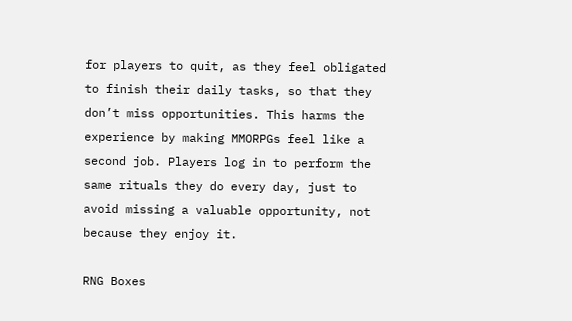for players to quit, as they feel obligated to finish their daily tasks, so that they don’t miss opportunities. This harms the experience by making MMORPGs feel like a second job. Players log in to perform the same rituals they do every day, just to avoid missing a valuable opportunity, not because they enjoy it.

RNG Boxes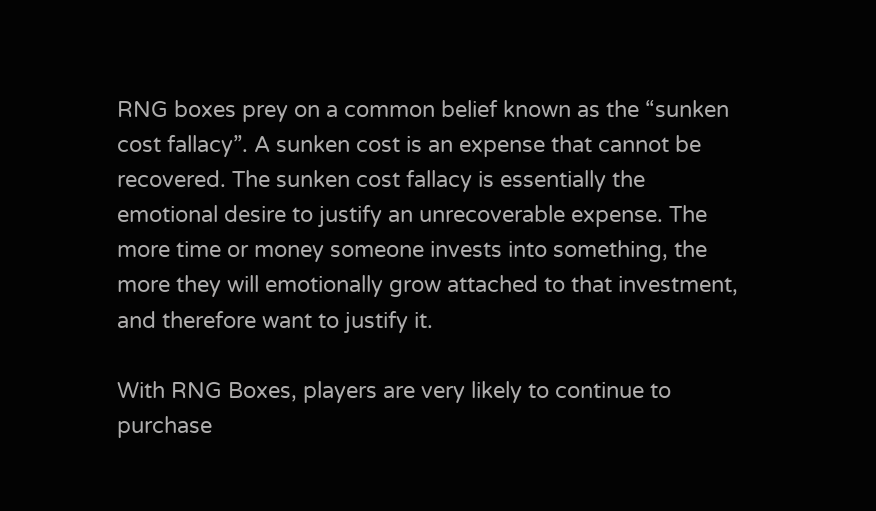RNG boxes prey on a common belief known as the “sunken cost fallacy”. A sunken cost is an expense that cannot be recovered. The sunken cost fallacy is essentially the emotional desire to justify an unrecoverable expense. The more time or money someone invests into something, the more they will emotionally grow attached to that investment, and therefore want to justify it.

With RNG Boxes, players are very likely to continue to purchase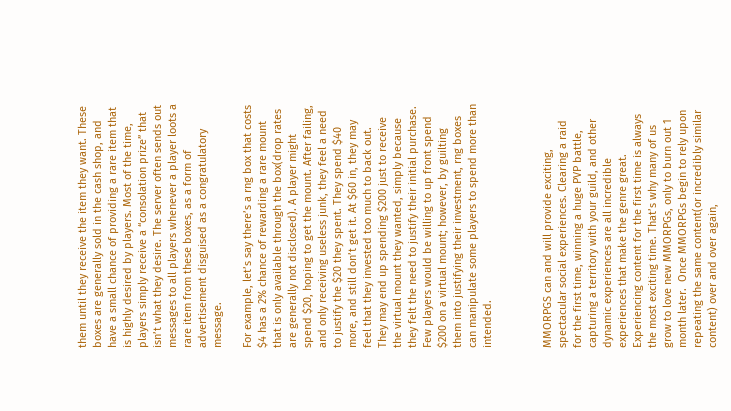them until they receive the item they want. These boxes are generally sold in the cash shop, and have a small chance of providing a rare item that is highly desired by players. Most of the time, players simply receive a “consolation prize” that isn’t what they desire. The server often sends out messages to all players whenever a player loots a rare item from these boxes, as a form of advertisement disguised as a congratulatory message.

For example, let’s say there’s a rng box that costs $4 has a 2% chance of rewarding a rare mount that is only available through the box(drop rates are generally not disclosed). A player might spend $20, hoping to get the mount. After failing, and only receiving useless junk, they feel a need to justify the $20 they spent. They spend $40 more, and still don’t get it. At $60 in, they may feel that they invested too much to back out. They may end up spending $200 just to receive the virtual mount they wanted, simply because they felt the need to justify their initial purchase. Few players would be willing to up front spend $200 on a virtual mount; however, by guilting them into justifying their investment, rng boxes can manipulate some players to spend more than intended.



MMORPGS can and will provide exciting, spectacular social experiences. Clearing a raid for the first time, winning a huge PVP battle, capturing a territory with your guild, and other dynamic experiences are all incredible experiences that make the genre great. Experiencing content for the first time is always the most exciting time. That’s why many of us grow to love new MMORPGs, only to burn out 1 month later.  Once MMORPGs begin to rely upon repeating the same content(or incredibly similar content) over and over again,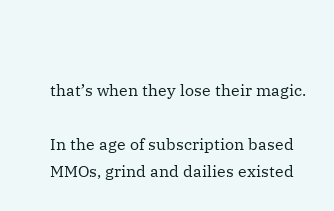that’s when they lose their magic.

In the age of subscription based MMOs, grind and dailies existed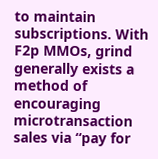to maintain subscriptions. With F2p MMOs, grind generally exists a method of encouraging microtransaction sales via “pay for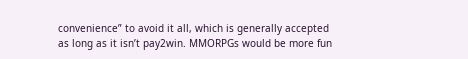convenience” to avoid it all, which is generally accepted as long as it isn’t pay2win. MMORPGs would be more fun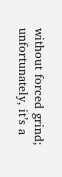without forced grind; unfortunately, it’s a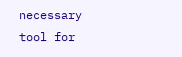necessary tool for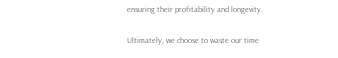ensuring their profitability and longevity.

Ultimately, we choose to waste our time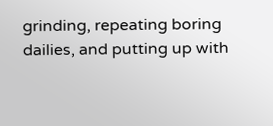grinding, repeating boring dailies, and putting up with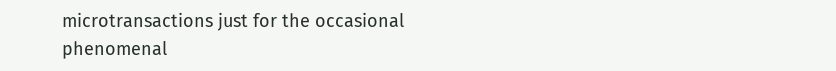microtransactions just for the occasional phenomenal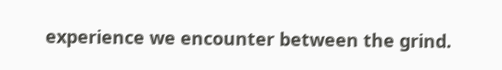experience we encounter between the grind.